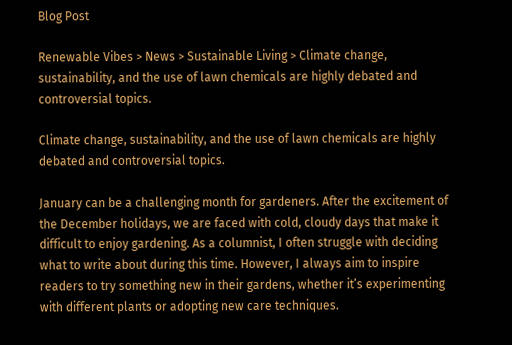Blog Post

Renewable Vibes > News > Sustainable Living > Climate change, sustainability, and the use of lawn chemicals are highly debated and controversial topics.

Climate change, sustainability, and the use of lawn chemicals are highly debated and controversial topics.

January can be a challenging month for gardeners. After the excitement of the December holidays, we are faced with cold, cloudy days that make it difficult to enjoy gardening. As a columnist, I often struggle with deciding what to write about during this time. However, I always aim to inspire readers to try something new in their gardens, whether it’s experimenting with different plants or adopting new care techniques.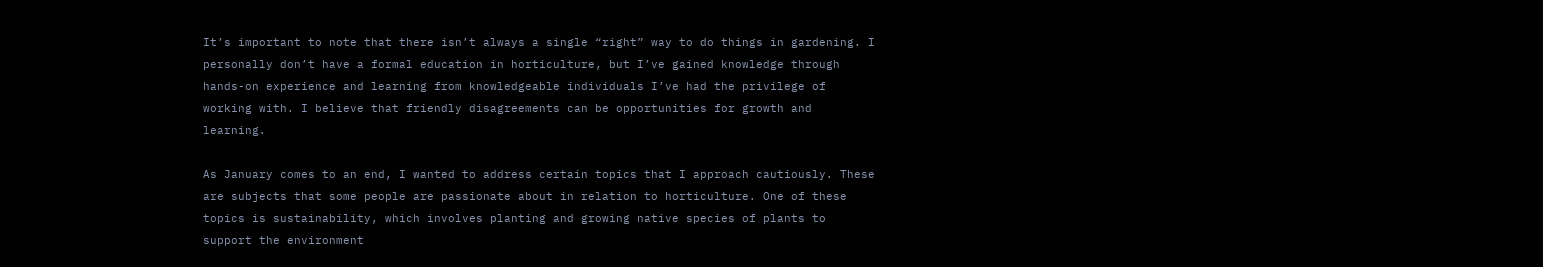It’s important to note that there isn’t always a single “right” way to do things in gardening. I personally don’t have a formal education in horticulture, but I’ve gained knowledge through hands-on experience and learning from knowledgeable individuals I’ve had the privilege of working with. I believe that friendly disagreements can be opportunities for growth and learning.

As January comes to an end, I wanted to address certain topics that I approach cautiously. These are subjects that some people are passionate about in relation to horticulture. One of these topics is sustainability, which involves planting and growing native species of plants to support the environment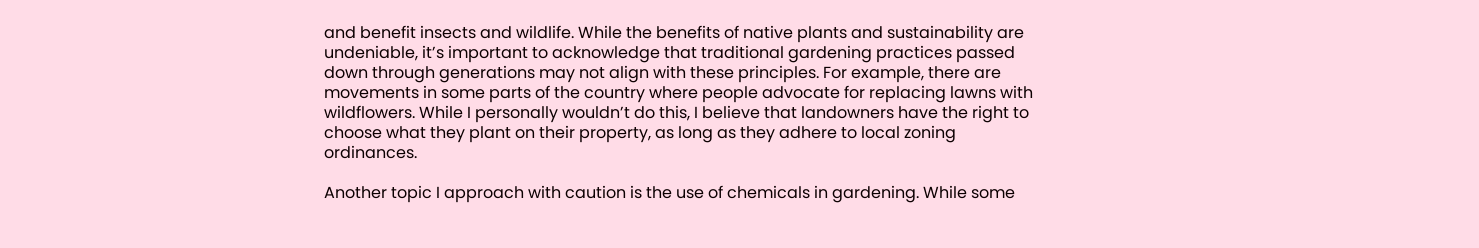and benefit insects and wildlife. While the benefits of native plants and sustainability are undeniable, it’s important to acknowledge that traditional gardening practices passed down through generations may not align with these principles. For example, there are movements in some parts of the country where people advocate for replacing lawns with wildflowers. While I personally wouldn’t do this, I believe that landowners have the right to choose what they plant on their property, as long as they adhere to local zoning ordinances.

Another topic I approach with caution is the use of chemicals in gardening. While some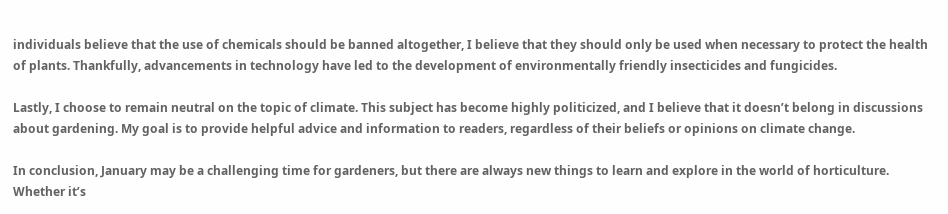individuals believe that the use of chemicals should be banned altogether, I believe that they should only be used when necessary to protect the health of plants. Thankfully, advancements in technology have led to the development of environmentally friendly insecticides and fungicides.

Lastly, I choose to remain neutral on the topic of climate. This subject has become highly politicized, and I believe that it doesn’t belong in discussions about gardening. My goal is to provide helpful advice and information to readers, regardless of their beliefs or opinions on climate change.

In conclusion, January may be a challenging time for gardeners, but there are always new things to learn and explore in the world of horticulture. Whether it’s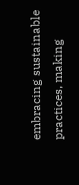embracing sustainable practices, making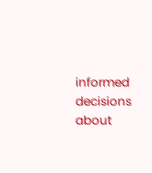informed decisions about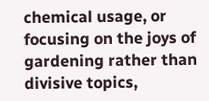chemical usage, or focusing on the joys of gardening rather than divisive topics,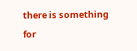there is something for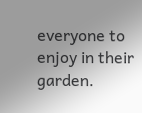everyone to enjoy in their garden.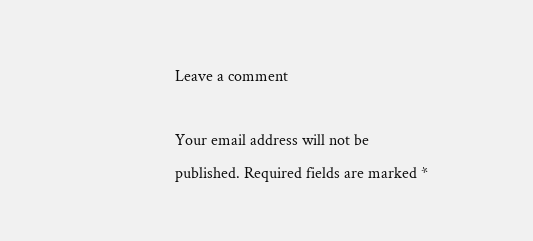Leave a comment

Your email address will not be published. Required fields are marked *